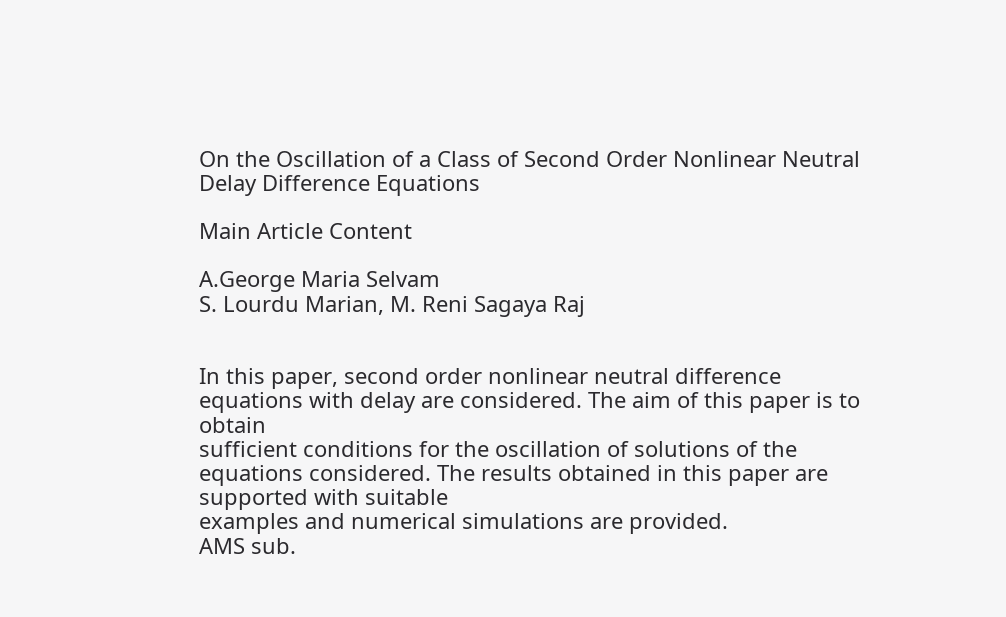On the Oscillation of a Class of Second Order Nonlinear Neutral Delay Difference Equations

Main Article Content

A.George Maria Selvam
S. Lourdu Marian, M. Reni Sagaya Raj


In this paper, second order nonlinear neutral difference equations with delay are considered. The aim of this paper is to obtain
sufficient conditions for the oscillation of solutions of the equations considered. The results obtained in this paper are supported with suitable
examples and numerical simulations are provided.
AMS sub.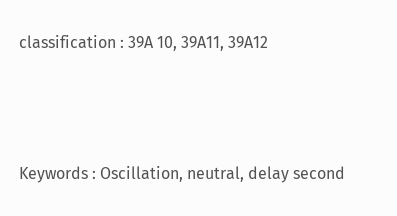classification : 39A 10, 39A11, 39A12



Keywords : Oscillation, neutral, delay second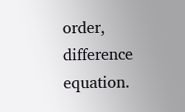order, difference equation.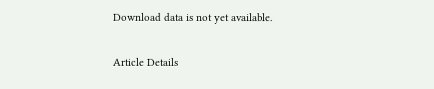Download data is not yet available.

Article Details